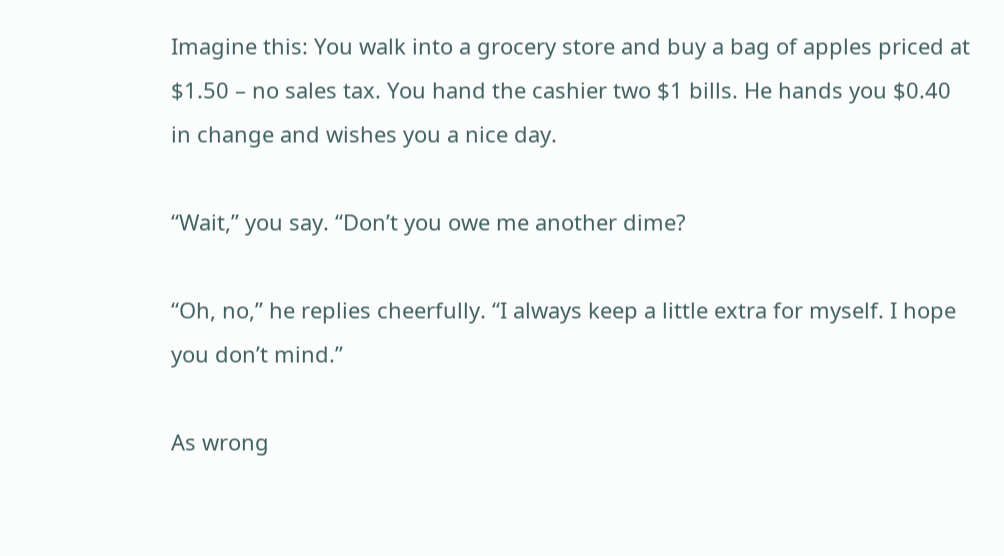Imagine this: You walk into a grocery store and buy a bag of apples priced at $1.50 – no sales tax. You hand the cashier two $1 bills. He hands you $0.40 in change and wishes you a nice day.

“Wait,” you say. “Don’t you owe me another dime?

“Oh, no,” he replies cheerfully. “I always keep a little extra for myself. I hope you don’t mind.”

As wrong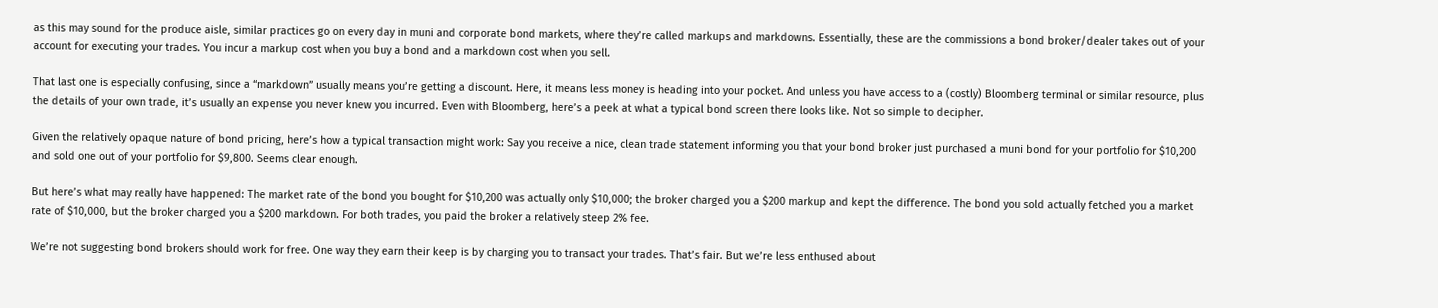as this may sound for the produce aisle, similar practices go on every day in muni and corporate bond markets, where they’re called markups and markdowns. Essentially, these are the commissions a bond broker/dealer takes out of your account for executing your trades. You incur a markup cost when you buy a bond and a markdown cost when you sell.

That last one is especially confusing, since a “markdown” usually means you’re getting a discount. Here, it means less money is heading into your pocket. And unless you have access to a (costly) Bloomberg terminal or similar resource, plus the details of your own trade, it’s usually an expense you never knew you incurred. Even with Bloomberg, here’s a peek at what a typical bond screen there looks like. Not so simple to decipher.

Given the relatively opaque nature of bond pricing, here’s how a typical transaction might work: Say you receive a nice, clean trade statement informing you that your bond broker just purchased a muni bond for your portfolio for $10,200 and sold one out of your portfolio for $9,800. Seems clear enough.

But here’s what may really have happened: The market rate of the bond you bought for $10,200 was actually only $10,000; the broker charged you a $200 markup and kept the difference. The bond you sold actually fetched you a market rate of $10,000, but the broker charged you a $200 markdown. For both trades, you paid the broker a relatively steep 2% fee.

We’re not suggesting bond brokers should work for free. One way they earn their keep is by charging you to transact your trades. That’s fair. But we’re less enthused about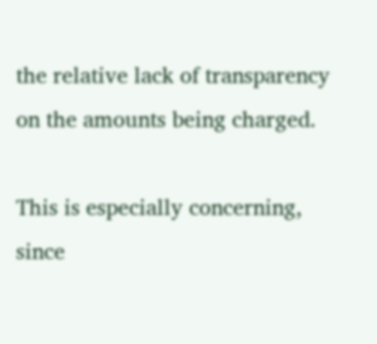the relative lack of transparency on the amounts being charged.

This is especially concerning, since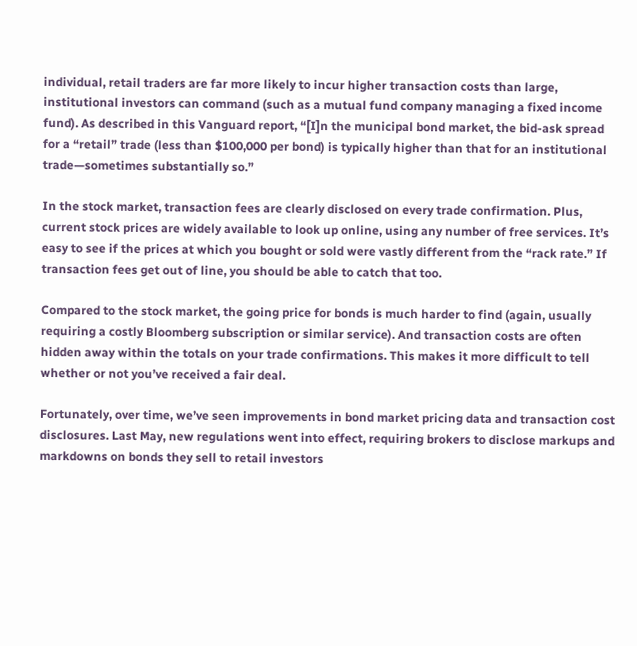individual, retail traders are far more likely to incur higher transaction costs than large, institutional investors can command (such as a mutual fund company managing a fixed income fund). As described in this Vanguard report, “[I]n the municipal bond market, the bid-ask spread for a “retail” trade (less than $100,000 per bond) is typically higher than that for an institutional trade—sometimes substantially so.”

In the stock market, transaction fees are clearly disclosed on every trade confirmation. Plus, current stock prices are widely available to look up online, using any number of free services. It’s easy to see if the prices at which you bought or sold were vastly different from the “rack rate.” If transaction fees get out of line, you should be able to catch that too.

Compared to the stock market, the going price for bonds is much harder to find (again, usually requiring a costly Bloomberg subscription or similar service). And transaction costs are often hidden away within the totals on your trade confirmations. This makes it more difficult to tell whether or not you’ve received a fair deal.

Fortunately, over time, we’ve seen improvements in bond market pricing data and transaction cost disclosures. Last May, new regulations went into effect, requiring brokers to disclose markups and markdowns on bonds they sell to retail investors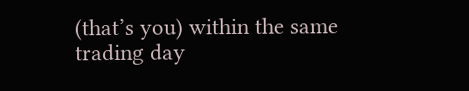(that’s you) within the same trading day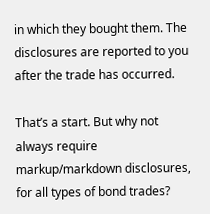in which they bought them. The disclosures are reported to you after the trade has occurred.

That’s a start. But why not always require markup/markdown disclosures, for all types of bond trades?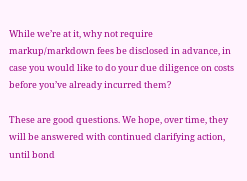While we’re at it, why not require markup/markdown fees be disclosed in advance, in case you would like to do your due diligence on costs before you’ve already incurred them?

These are good questions. We hope, over time, they will be answered with continued clarifying action, until bond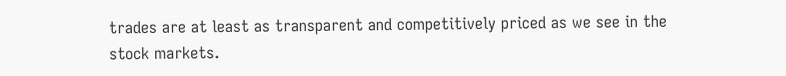trades are at least as transparent and competitively priced as we see in the stock markets.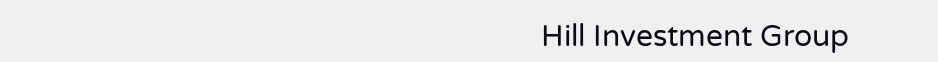Hill Investment Group